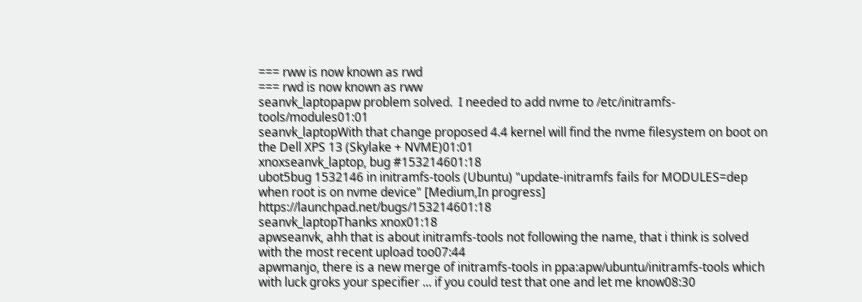=== rww is now known as rwd
=== rwd is now known as rww
seanvk_laptopapw problem solved.  I needed to add nvme to /etc/initramfs-tools/modules01:01
seanvk_laptopWith that change proposed 4.4 kernel will find the nvme filesystem on boot on the Dell XPS 13 (Skylake + NVME)01:01
xnoxseanvk_laptop, bug #153214601:18
ubot5bug 1532146 in initramfs-tools (Ubuntu) "update-initramfs fails for MODULES=dep when root is on nvme device" [Medium,In progress] https://launchpad.net/bugs/153214601:18
seanvk_laptopThanks xnox01:18
apwseanvk, ahh that is about initramfs-tools not following the name, that i think is solved with the most recent upload too07:44
apwmanjo, there is a new merge of initramfs-tools in ppa:apw/ubuntu/initramfs-tools which with luck groks your specifier ... if you could test that one and let me know08:30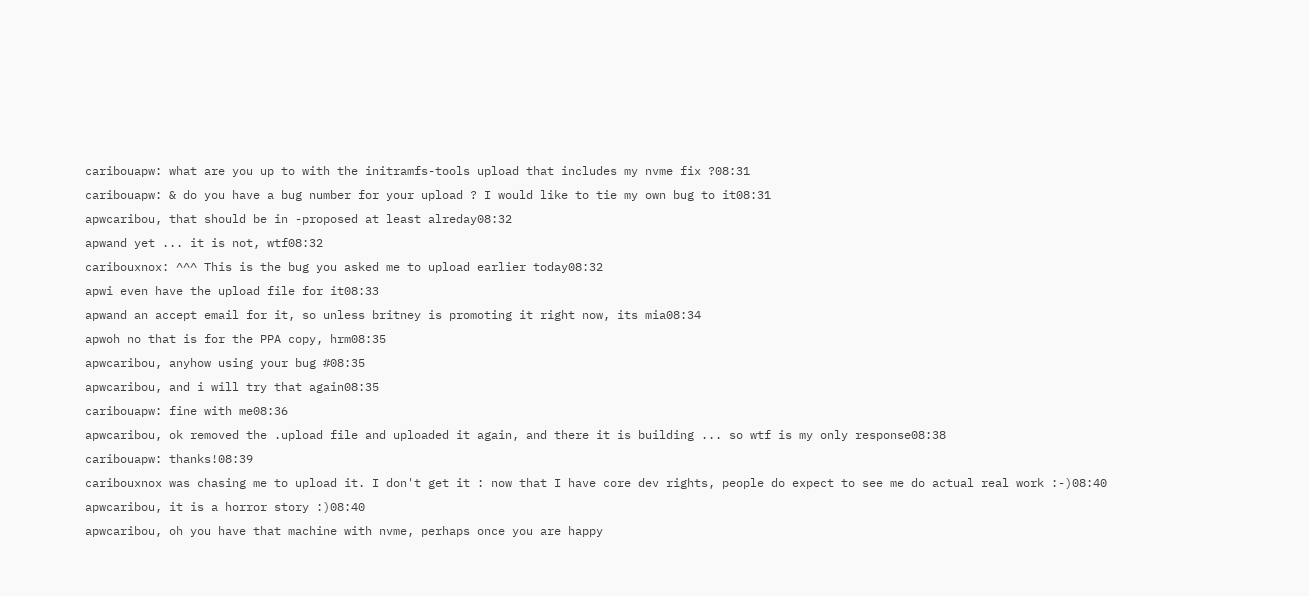caribouapw: what are you up to with the initramfs-tools upload that includes my nvme fix ?08:31
caribouapw: & do you have a bug number for your upload ? I would like to tie my own bug to it08:31
apwcaribou, that should be in -proposed at least alreday08:32
apwand yet ... it is not, wtf08:32
caribouxnox: ^^^ This is the bug you asked me to upload earlier today08:32
apwi even have the upload file for it08:33
apwand an accept email for it, so unless britney is promoting it right now, its mia08:34
apwoh no that is for the PPA copy, hrm08:35
apwcaribou, anyhow using your bug #08:35
apwcaribou, and i will try that again08:35
caribouapw: fine with me08:36
apwcaribou, ok removed the .upload file and uploaded it again, and there it is building ... so wtf is my only response08:38
caribouapw: thanks!08:39
caribouxnox was chasing me to upload it. I don't get it : now that I have core dev rights, people do expect to see me do actual real work :-)08:40
apwcaribou, it is a horror story :)08:40
apwcaribou, oh you have that machine with nvme, perhaps once you are happy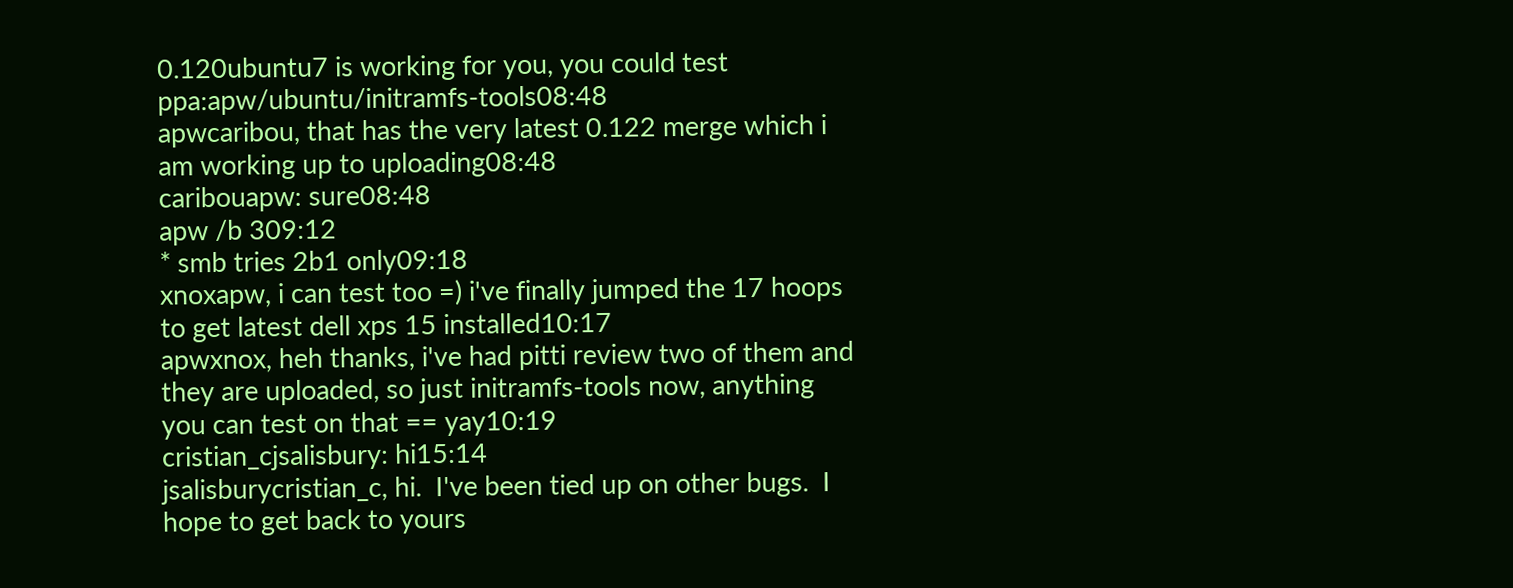0.120ubuntu7 is working for you, you could test ppa:apw/ubuntu/initramfs-tools08:48
apwcaribou, that has the very latest 0.122 merge which i am working up to uploading08:48
caribouapw: sure08:48
apw /b 309:12
* smb tries 2b1 only09:18
xnoxapw, i can test too =) i've finally jumped the 17 hoops to get latest dell xps 15 installed10:17
apwxnox, heh thanks, i've had pitti review two of them and they are uploaded, so just initramfs-tools now, anything you can test on that == yay10:19
cristian_cjsalisbury: hi15:14
jsalisburycristian_c, hi.  I've been tied up on other bugs.  I hope to get back to yours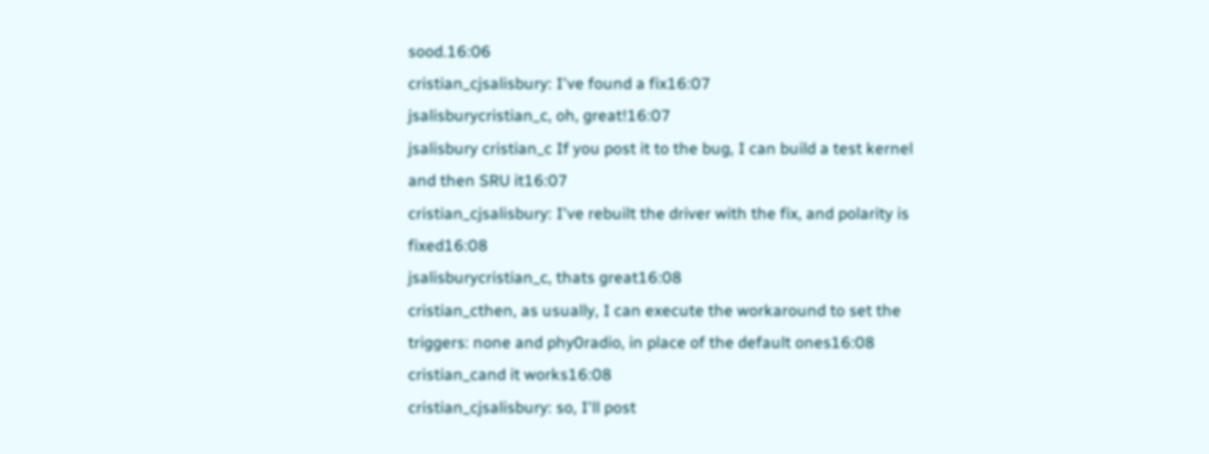sood.16:06
cristian_cjsalisbury: I've found a fix16:07
jsalisburycristian_c, oh, great!16:07
jsalisbury cristian_c If you post it to the bug, I can build a test kernel and then SRU it16:07
cristian_cjsalisbury: I've rebuilt the driver with the fix, and polarity is fixed16:08
jsalisburycristian_c, thats great16:08
cristian_cthen, as usually, I can execute the workaround to set the triggers: none and phy0radio, in place of the default ones16:08
cristian_cand it works16:08
cristian_cjsalisbury: so, I'll post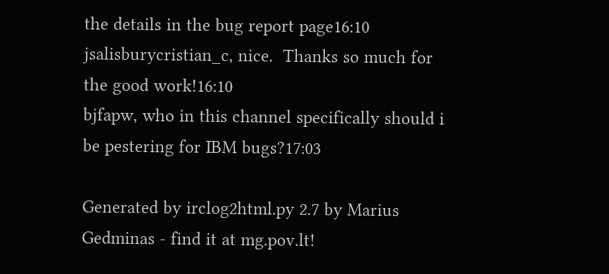the details in the bug report page16:10
jsalisburycristian_c, nice.  Thanks so much for the good work!16:10
bjfapw, who in this channel specifically should i be pestering for IBM bugs?17:03

Generated by irclog2html.py 2.7 by Marius Gedminas - find it at mg.pov.lt!